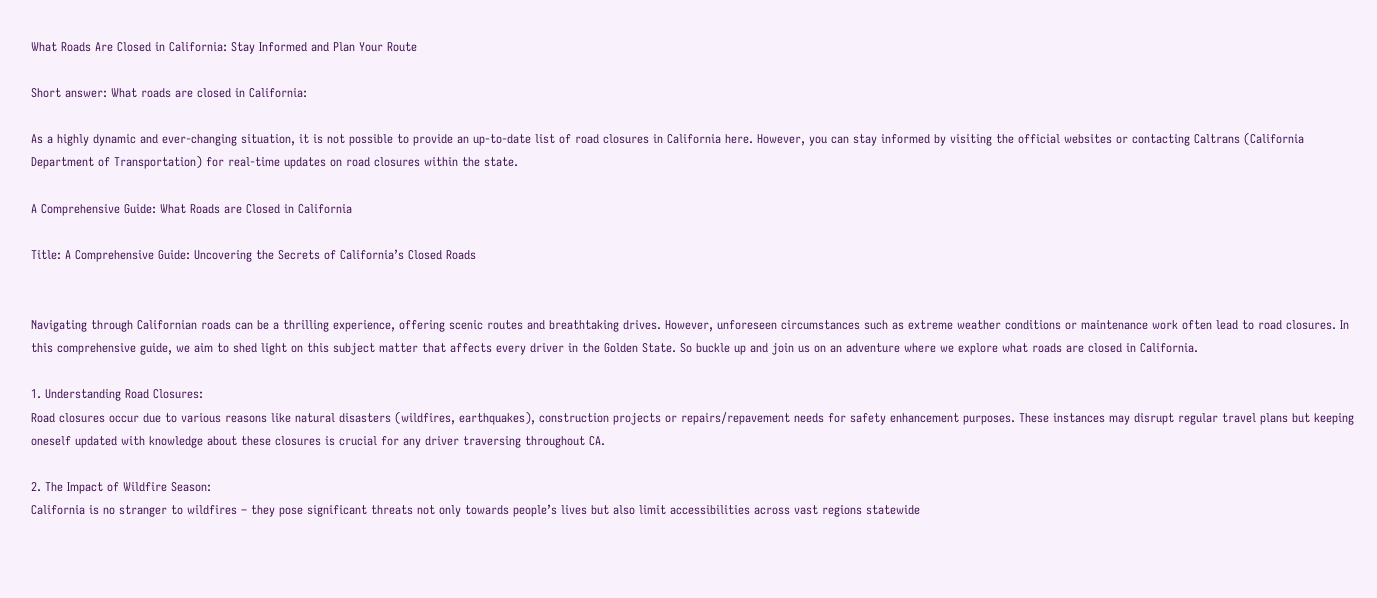What Roads Are Closed in California: Stay Informed and Plan Your Route

Short answer: What roads are closed in California:

As a highly dynamic and ever-changing situation, it is not possible to provide an up-to-date list of road closures in California here. However, you can stay informed by visiting the official websites or contacting Caltrans (California Department of Transportation) for real-time updates on road closures within the state.

A Comprehensive Guide: What Roads are Closed in California

Title: A Comprehensive Guide: Uncovering the Secrets of California’s Closed Roads


Navigating through Californian roads can be a thrilling experience, offering scenic routes and breathtaking drives. However, unforeseen circumstances such as extreme weather conditions or maintenance work often lead to road closures. In this comprehensive guide, we aim to shed light on this subject matter that affects every driver in the Golden State. So buckle up and join us on an adventure where we explore what roads are closed in California.

1. Understanding Road Closures:
Road closures occur due to various reasons like natural disasters (wildfires, earthquakes), construction projects or repairs/repavement needs for safety enhancement purposes. These instances may disrupt regular travel plans but keeping oneself updated with knowledge about these closures is crucial for any driver traversing throughout CA.

2. The Impact of Wildfire Season:
California is no stranger to wildfires – they pose significant threats not only towards people’s lives but also limit accessibilities across vast regions statewide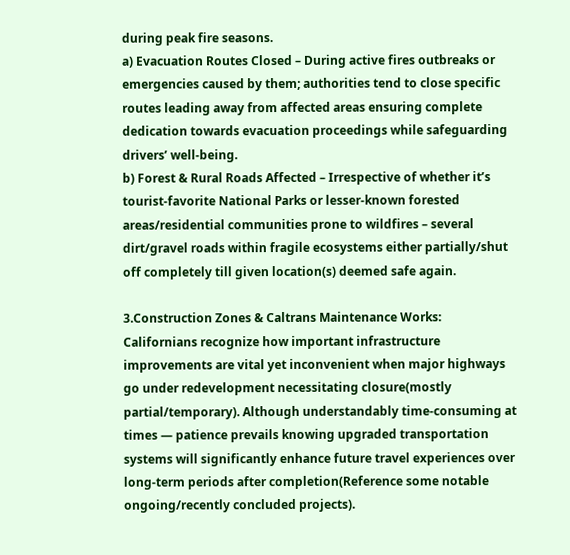during peak fire seasons.
a) Evacuation Routes Closed – During active fires outbreaks or emergencies caused by them; authorities tend to close specific routes leading away from affected areas ensuring complete dedication towards evacuation proceedings while safeguarding drivers’ well-being.
b) Forest & Rural Roads Affected – Irrespective of whether it’s tourist-favorite National Parks or lesser-known forested areas/residential communities prone to wildfires – several dirt/gravel roads within fragile ecosystems either partially/shut off completely till given location(s) deemed safe again.

3.Construction Zones & Caltrans Maintenance Works:
Californians recognize how important infrastructure improvements are vital yet inconvenient when major highways go under redevelopment necessitating closure(mostly partial/temporary). Although understandably time-consuming at times — patience prevails knowing upgraded transportation systems will significantly enhance future travel experiences over long-term periods after completion(Reference some notable ongoing/recently concluded projects).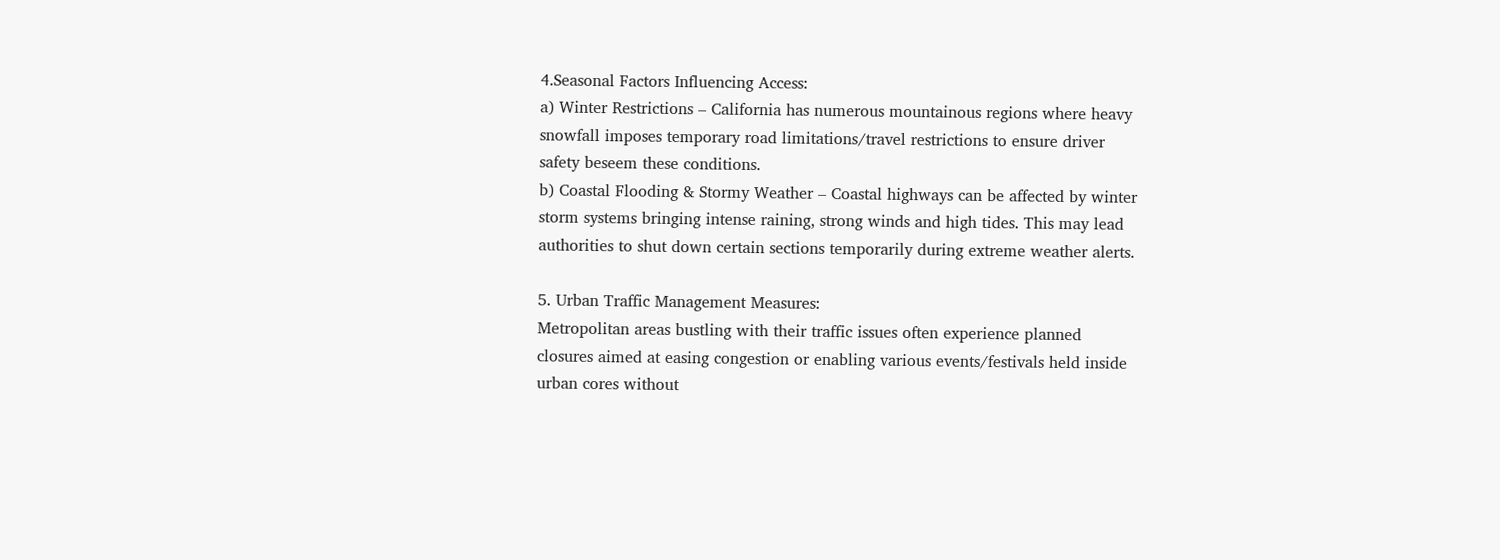4.Seasonal Factors Influencing Access:
a) Winter Restrictions – California has numerous mountainous regions where heavy snowfall imposes temporary road limitations/travel restrictions to ensure driver safety beseem these conditions.
b) Coastal Flooding & Stormy Weather – Coastal highways can be affected by winter storm systems bringing intense raining, strong winds and high tides. This may lead authorities to shut down certain sections temporarily during extreme weather alerts.

5. Urban Traffic Management Measures:
Metropolitan areas bustling with their traffic issues often experience planned closures aimed at easing congestion or enabling various events/festivals held inside urban cores without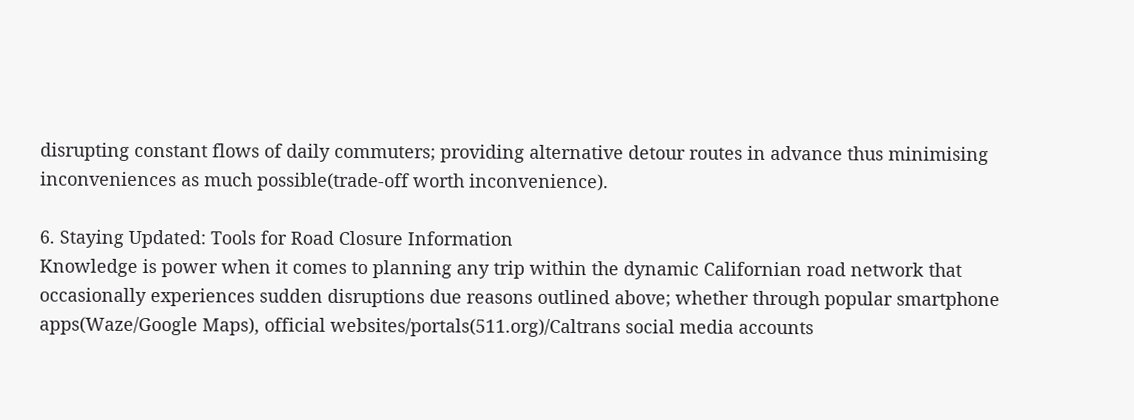disrupting constant flows of daily commuters; providing alternative detour routes in advance thus minimising inconveniences as much possible(trade-off worth inconvenience).

6. Staying Updated: Tools for Road Closure Information
Knowledge is power when it comes to planning any trip within the dynamic Californian road network that occasionally experiences sudden disruptions due reasons outlined above; whether through popular smartphone apps(Waze/Google Maps), official websites/portals(511.org)/Caltrans social media accounts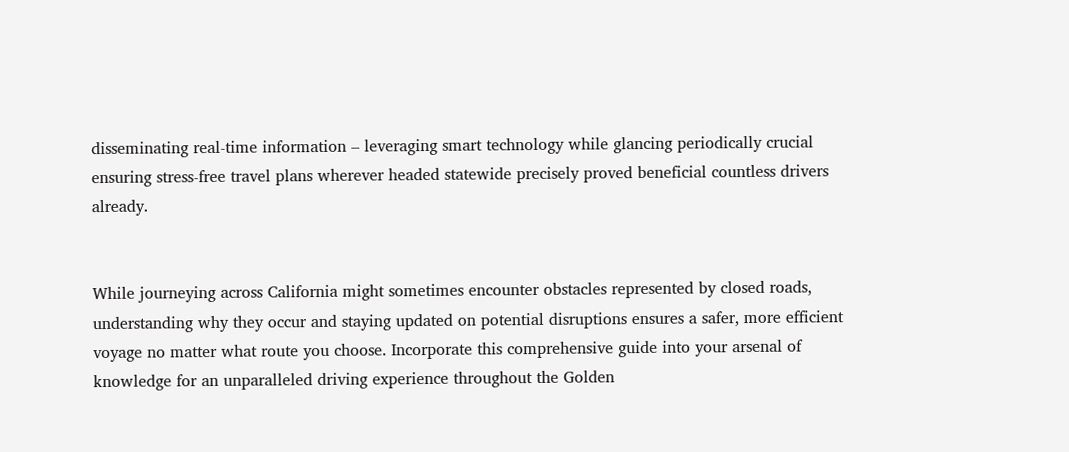disseminating real-time information – leveraging smart technology while glancing periodically crucial ensuring stress-free travel plans wherever headed statewide precisely proved beneficial countless drivers already.


While journeying across California might sometimes encounter obstacles represented by closed roads, understanding why they occur and staying updated on potential disruptions ensures a safer, more efficient voyage no matter what route you choose. Incorporate this comprehensive guide into your arsenal of knowledge for an unparalleled driving experience throughout the Golden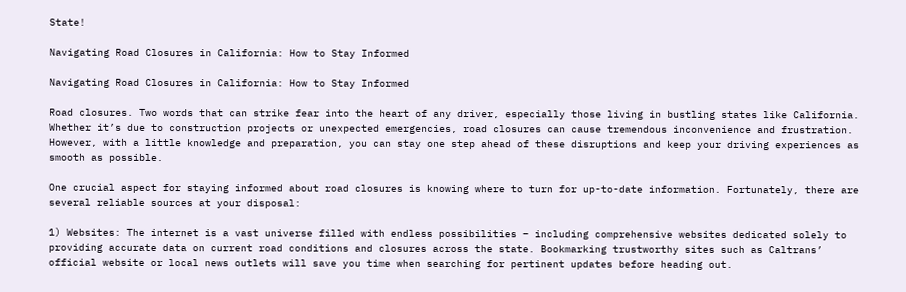State!

Navigating Road Closures in California: How to Stay Informed

Navigating Road Closures in California: How to Stay Informed

Road closures. Two words that can strike fear into the heart of any driver, especially those living in bustling states like California. Whether it’s due to construction projects or unexpected emergencies, road closures can cause tremendous inconvenience and frustration. However, with a little knowledge and preparation, you can stay one step ahead of these disruptions and keep your driving experiences as smooth as possible.

One crucial aspect for staying informed about road closures is knowing where to turn for up-to-date information. Fortunately, there are several reliable sources at your disposal:

1) Websites: The internet is a vast universe filled with endless possibilities – including comprehensive websites dedicated solely to providing accurate data on current road conditions and closures across the state. Bookmarking trustworthy sites such as Caltrans’ official website or local news outlets will save you time when searching for pertinent updates before heading out.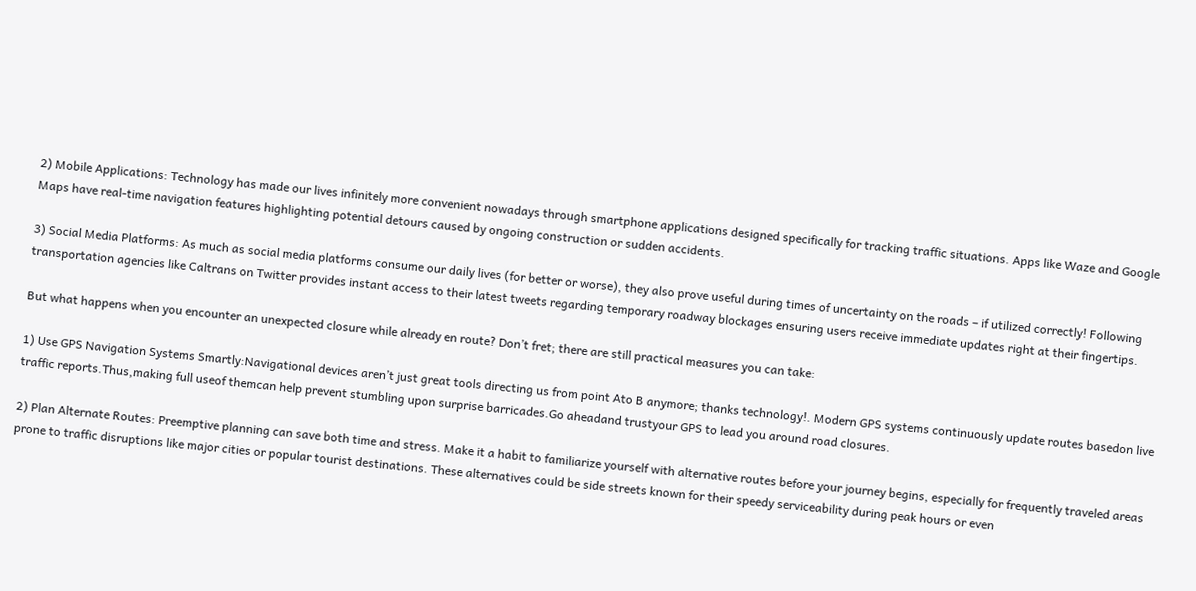2) Mobile Applications: Technology has made our lives infinitely more convenient nowadays through smartphone applications designed specifically for tracking traffic situations. Apps like Waze and Google Maps have real-time navigation features highlighting potential detours caused by ongoing construction or sudden accidents.

3) Social Media Platforms: As much as social media platforms consume our daily lives (for better or worse), they also prove useful during times of uncertainty on the roads – if utilized correctly! Following transportation agencies like Caltrans on Twitter provides instant access to their latest tweets regarding temporary roadway blockages ensuring users receive immediate updates right at their fingertips.

But what happens when you encounter an unexpected closure while already en route? Don’t fret; there are still practical measures you can take:

1) Use GPS Navigation Systems Smartly:Navigational devices aren’t just great tools directing us from point Ato B anymore; thanks technology!. Modern GPS systems continuously update routes basedon live traffic reports.Thus,making full useof themcan help prevent stumbling upon surprise barricades.Go aheadand trustyour GPS to lead you around road closures.

2) Plan Alternate Routes: Preemptive planning can save both time and stress. Make it a habit to familiarize yourself with alternative routes before your journey begins, especially for frequently traveled areas prone to traffic disruptions like major cities or popular tourist destinations. These alternatives could be side streets known for their speedy serviceability during peak hours or even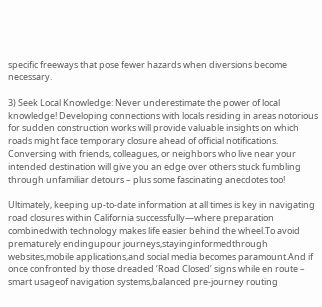specific freeways that pose fewer hazards when diversions become necessary.

3) Seek Local Knowledge: Never underestimate the power of local knowledge! Developing connections with locals residing in areas notorious for sudden construction works will provide valuable insights on which roads might face temporary closure ahead of official notifications. Conversing with friends, colleagues, or neighbors who live near your intended destination will give you an edge over others stuck fumbling through unfamiliar detours – plus some fascinating anecdotes too!

Ultimately, keeping up-to-date information at all times is key in navigating road closures within California successfully—where preparation combinedwith technology makes life easier behind the wheel.To avoid prematurely endingupour journeys,stayinginformedthrough websites,mobile applications,and social media becomes paramount.And if once confronted by those dreaded ‘Road Closed’ signs while en route – smart usageof navigation systems,balanced pre-journey routing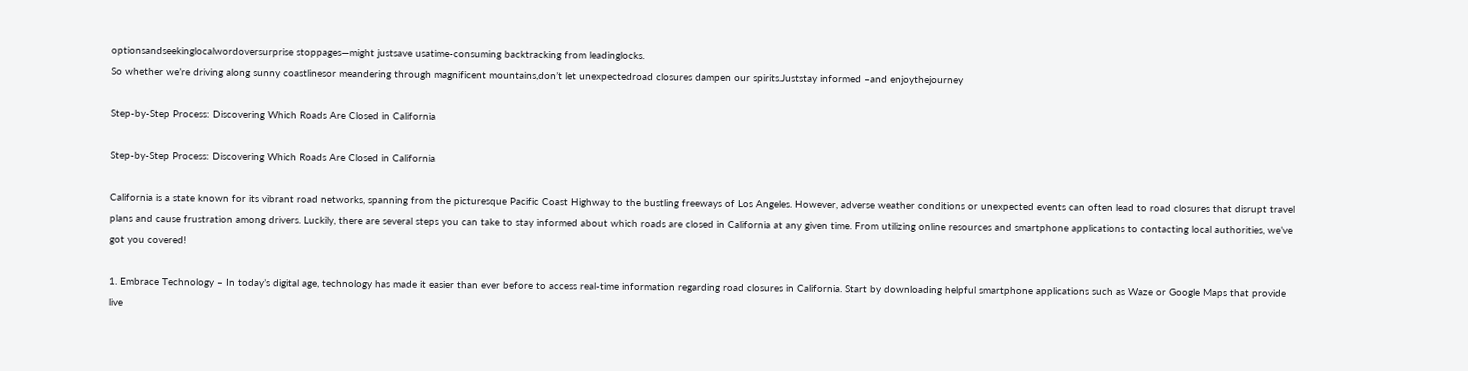optionsandseekinglocalwordoversurprise stoppages—might justsave usatime-consuming backtracking from leadinglocks.
So whether we’re driving along sunny coastlinesor meandering through magnificent mountains,don’t let unexpectedroad closures dampen our spirits.Juststay informed –and enjoythejourney

Step-by-Step Process: Discovering Which Roads Are Closed in California

Step-by-Step Process: Discovering Which Roads Are Closed in California

California is a state known for its vibrant road networks, spanning from the picturesque Pacific Coast Highway to the bustling freeways of Los Angeles. However, adverse weather conditions or unexpected events can often lead to road closures that disrupt travel plans and cause frustration among drivers. Luckily, there are several steps you can take to stay informed about which roads are closed in California at any given time. From utilizing online resources and smartphone applications to contacting local authorities, we’ve got you covered!

1. Embrace Technology – In today’s digital age, technology has made it easier than ever before to access real-time information regarding road closures in California. Start by downloading helpful smartphone applications such as Waze or Google Maps that provide live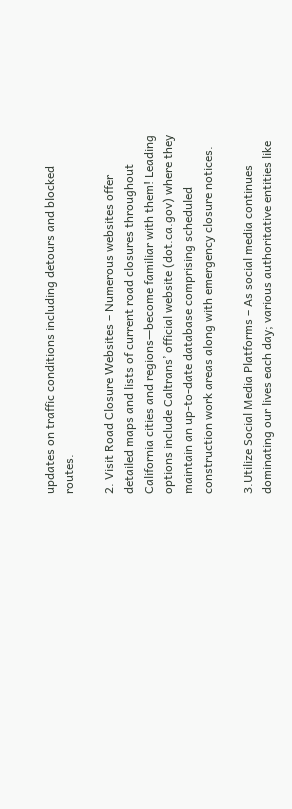updates on traffic conditions including detours and blocked routes.

2. Visit Road Closure Websites – Numerous websites offer detailed maps and lists of current road closures throughout California cities and regions—become familiar with them! Leading options include Caltrans’ official website (dot.ca.gov) where they maintain an up-to-date database comprising scheduled construction work areas along with emergency closure notices.

3.Utilize Social Media Platforms – As social media continues dominating our lives each day; various authoritative entities like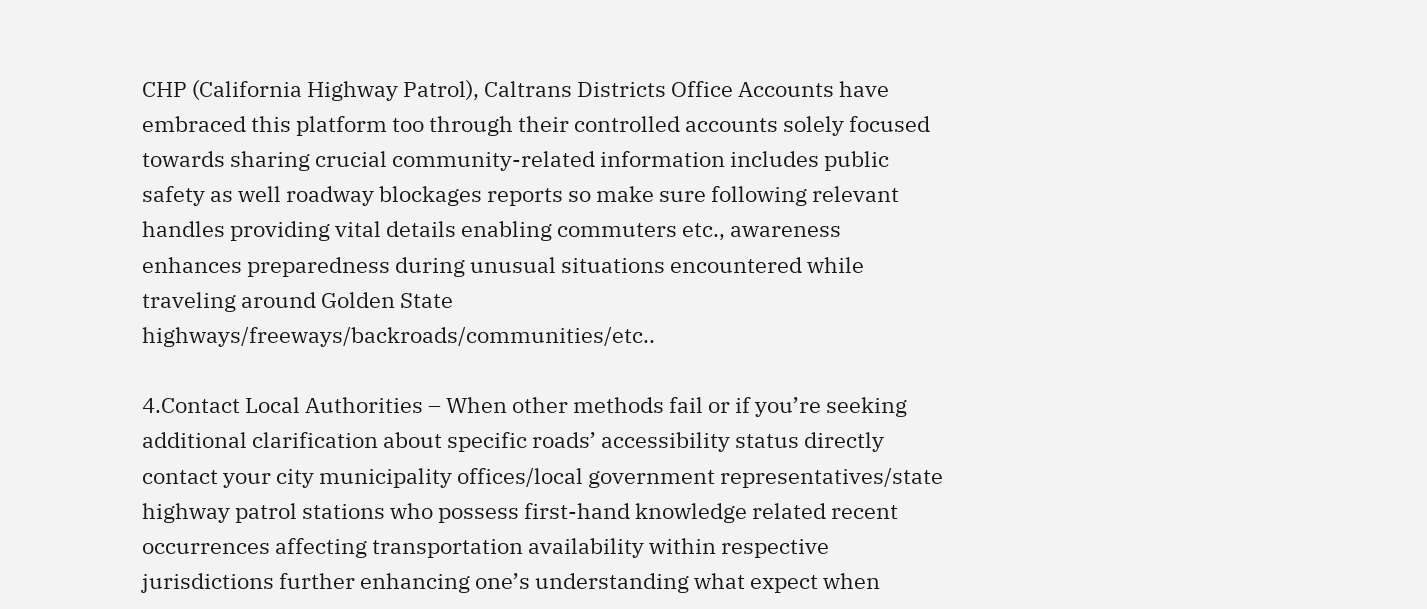CHP (California Highway Patrol), Caltrans Districts Office Accounts have embraced this platform too through their controlled accounts solely focused towards sharing crucial community-related information includes public safety as well roadway blockages reports so make sure following relevant handles providing vital details enabling commuters etc., awareness enhances preparedness during unusual situations encountered while traveling around Golden State highways/freeways/backroads/communities/etc..

4.Contact Local Authorities – When other methods fail or if you’re seeking additional clarification about specific roads’ accessibility status directly contact your city municipality offices/local government representatives/state highway patrol stations who possess first-hand knowledge related recent occurrences affecting transportation availability within respective jurisdictions further enhancing one’s understanding what expect when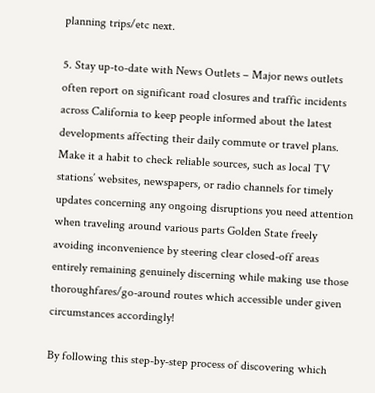planning trips/etc next.

5. Stay up-to-date with News Outlets – Major news outlets often report on significant road closures and traffic incidents across California to keep people informed about the latest developments affecting their daily commute or travel plans. Make it a habit to check reliable sources, such as local TV stations’ websites, newspapers, or radio channels for timely updates concerning any ongoing disruptions you need attention when traveling around various parts Golden State freely avoiding inconvenience by steering clear closed-off areas entirely remaining genuinely discerning while making use those thoroughfares/go-around routes which accessible under given circumstances accordingly!

By following this step-by-step process of discovering which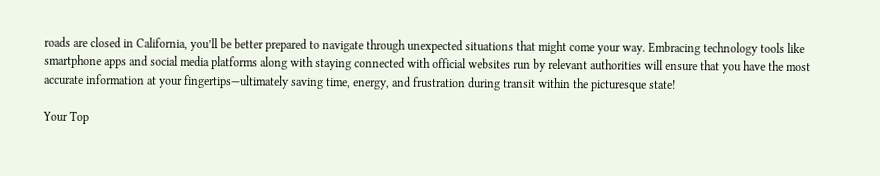roads are closed in California, you’ll be better prepared to navigate through unexpected situations that might come your way. Embracing technology tools like smartphone apps and social media platforms along with staying connected with official websites run by relevant authorities will ensure that you have the most accurate information at your fingertips—ultimately saving time, energy, and frustration during transit within the picturesque state!

Your Top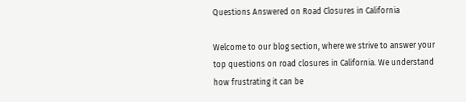Questions Answered on Road Closures in California

Welcome to our blog section, where we strive to answer your top questions on road closures in California. We understand how frustrating it can be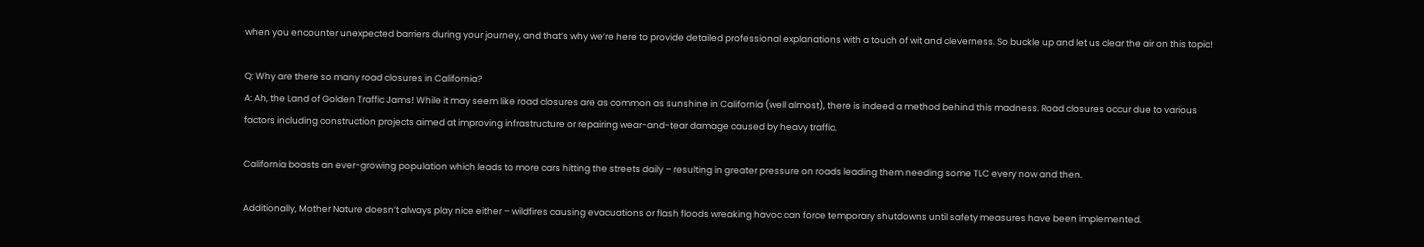when you encounter unexpected barriers during your journey, and that’s why we’re here to provide detailed professional explanations with a touch of wit and cleverness. So buckle up and let us clear the air on this topic!

Q: Why are there so many road closures in California?
A: Ah, the Land of Golden Traffic Jams! While it may seem like road closures are as common as sunshine in California (well almost), there is indeed a method behind this madness. Road closures occur due to various factors including construction projects aimed at improving infrastructure or repairing wear-and-tear damage caused by heavy traffic.

California boasts an ever-growing population which leads to more cars hitting the streets daily – resulting in greater pressure on roads leading them needing some TLC every now and then.

Additionally, Mother Nature doesn’t always play nice either – wildfires causing evacuations or flash floods wreaking havoc can force temporary shutdowns until safety measures have been implemented.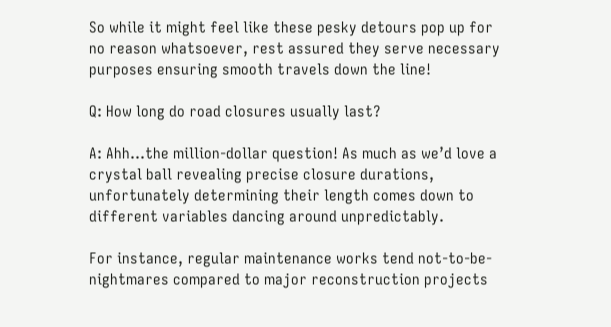So while it might feel like these pesky detours pop up for no reason whatsoever, rest assured they serve necessary purposes ensuring smooth travels down the line!

Q: How long do road closures usually last?

A: Ahh…the million-dollar question! As much as we’d love a crystal ball revealing precise closure durations, unfortunately determining their length comes down to different variables dancing around unpredictably.

For instance, regular maintenance works tend not-to-be-nightmares compared to major reconstruction projects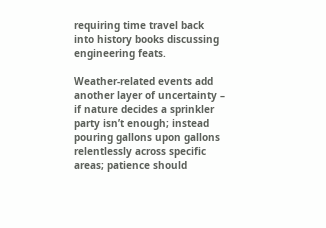requiring time travel back into history books discussing engineering feats.

Weather-related events add another layer of uncertainty – if nature decides a sprinkler party isn’t enough; instead pouring gallons upon gallons relentlessly across specific areas; patience should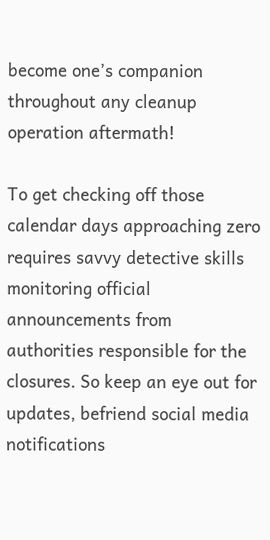become one’s companion throughout any cleanup operation aftermath!

To get checking off those calendar days approaching zero requires savvy detective skills monitoring official announcements from authorities responsible for the closures. So keep an eye out for updates, befriend social media notifications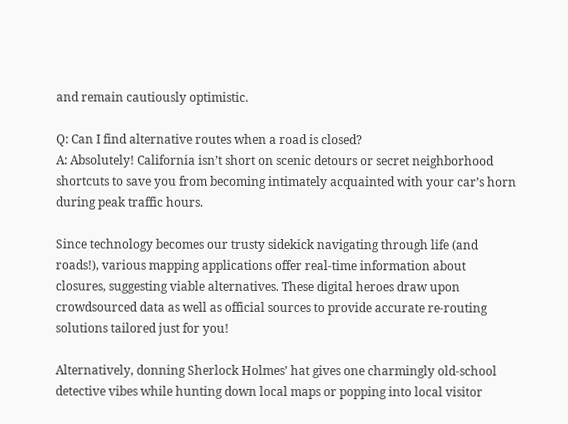and remain cautiously optimistic.

Q: Can I find alternative routes when a road is closed?
A: Absolutely! California isn’t short on scenic detours or secret neighborhood shortcuts to save you from becoming intimately acquainted with your car’s horn during peak traffic hours.

Since technology becomes our trusty sidekick navigating through life (and roads!), various mapping applications offer real-time information about closures, suggesting viable alternatives. These digital heroes draw upon crowdsourced data as well as official sources to provide accurate re-routing solutions tailored just for you!

Alternatively, donning Sherlock Holmes’ hat gives one charmingly old-school detective vibes while hunting down local maps or popping into local visitor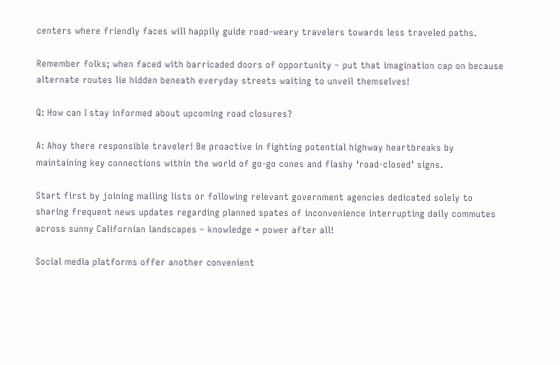centers where friendly faces will happily guide road-weary travelers towards less traveled paths.

Remember folks; when faced with barricaded doors of opportunity – put that imagination cap on because alternate routes lie hidden beneath everyday streets waiting to unveil themselves!

Q: How can I stay informed about upcoming road closures?

A: Ahoy there responsible traveler! Be proactive in fighting potential highway heartbreaks by maintaining key connections within the world of go-go cones and flashy ‘road-closed’ signs.

Start first by joining mailing lists or following relevant government agencies dedicated solely to sharing frequent news updates regarding planned spates of inconvenience interrupting daily commutes across sunny Californian landscapes – knowledge = power after all!

Social media platforms offer another convenient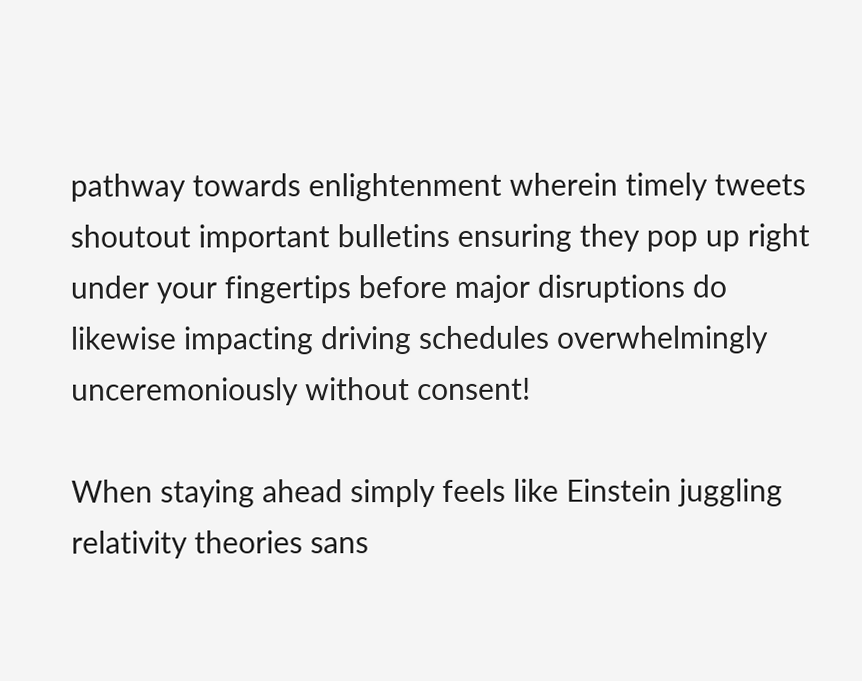pathway towards enlightenment wherein timely tweets shoutout important bulletins ensuring they pop up right under your fingertips before major disruptions do likewise impacting driving schedules overwhelmingly unceremoniously without consent!

When staying ahead simply feels like Einstein juggling relativity theories sans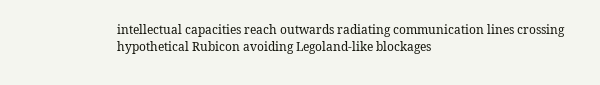intellectual capacities reach outwards radiating communication lines crossing hypothetical Rubicon avoiding Legoland-like blockages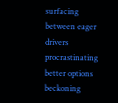surfacing between eager drivers procrastinating better options beckoning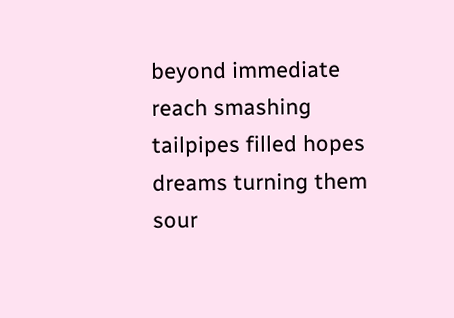beyond immediate reach smashing tailpipes filled hopes dreams turning them sour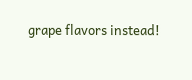grape flavors instead!